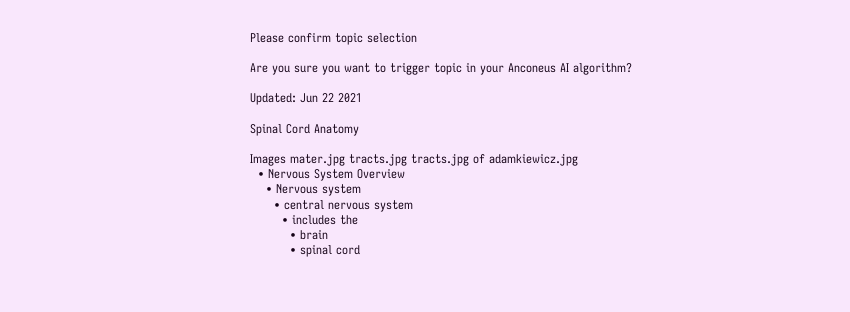Please confirm topic selection

Are you sure you want to trigger topic in your Anconeus AI algorithm?

Updated: Jun 22 2021

Spinal Cord Anatomy

Images mater.jpg tracts.jpg tracts.jpg of adamkiewicz.jpg
  • Nervous System Overview
    • Nervous system
      • central nervous system
        • includes the
          • brain
          • spinal cord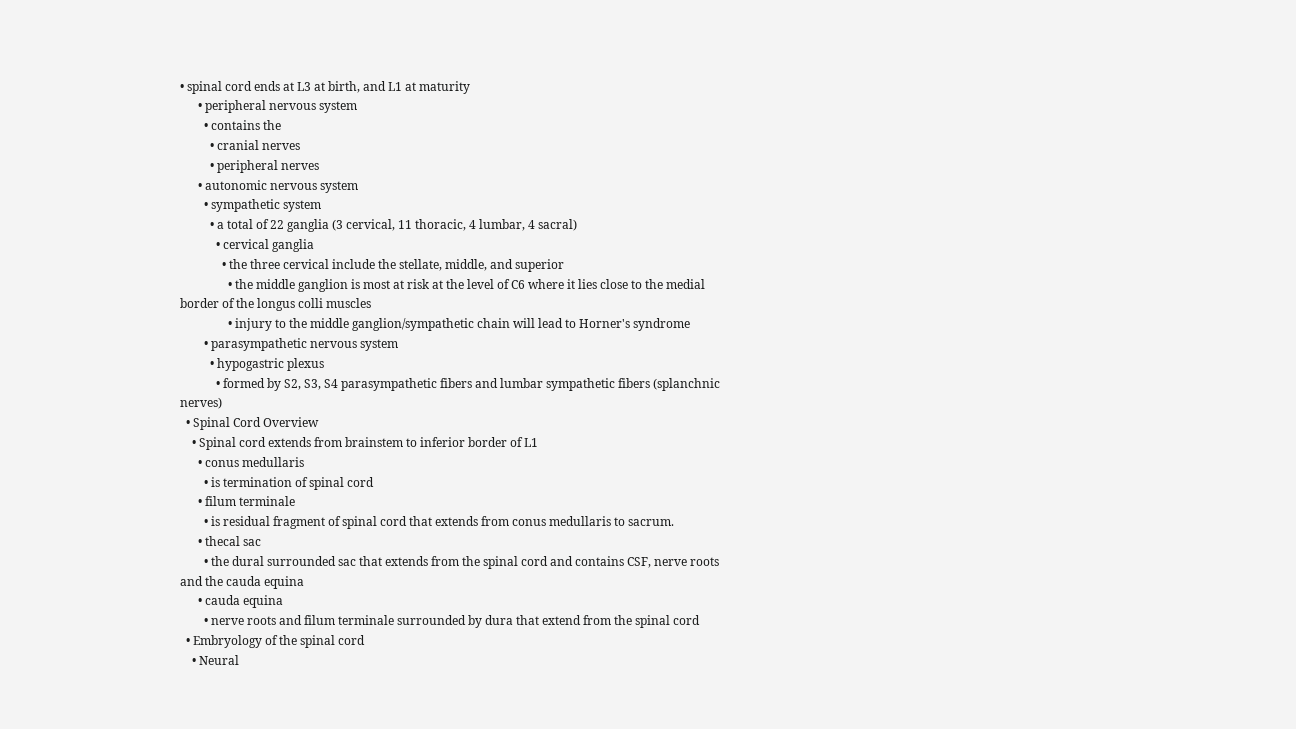• spinal cord ends at L3 at birth, and L1 at maturity
      • peripheral nervous system
        • contains the
          • cranial nerves
          • peripheral nerves
      • autonomic nervous system
        • sympathetic system
          • a total of 22 ganglia (3 cervical, 11 thoracic, 4 lumbar, 4 sacral)
            • cervical ganglia
              • the three cervical include the stellate, middle, and superior
                • the middle ganglion is most at risk at the level of C6 where it lies close to the medial border of the longus colli muscles
                • injury to the middle ganglion/sympathetic chain will lead to Horner's syndrome
        • parasympathetic nervous system
          • hypogastric plexus
            • formed by S2, S3, S4 parasympathetic fibers and lumbar sympathetic fibers (splanchnic nerves)
  • Spinal Cord Overview
    • Spinal cord extends from brainstem to inferior border of L1
      • conus medullaris
        • is termination of spinal cord
      • filum terminale
        • is residual fragment of spinal cord that extends from conus medullaris to sacrum.
      • thecal sac
        • the dural surrounded sac that extends from the spinal cord and contains CSF, nerve roots and the cauda equina
      • cauda equina
        • nerve roots and filum terminale surrounded by dura that extend from the spinal cord
  • Embryology of the spinal cord
    • Neural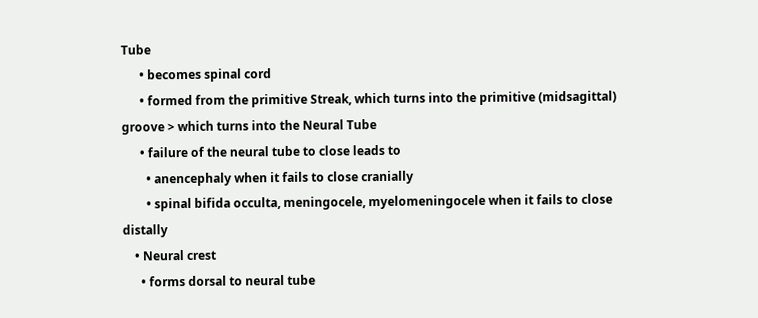Tube
      • becomes spinal cord
      • formed from the primitive Streak, which turns into the primitive (midsagittal) groove > which turns into the Neural Tube
      • failure of the neural tube to close leads to
        • anencephaly when it fails to close cranially
        • spinal bifida occulta, meningocele, myelomeningocele when it fails to close distally
    • Neural crest
      • forms dorsal to neural tube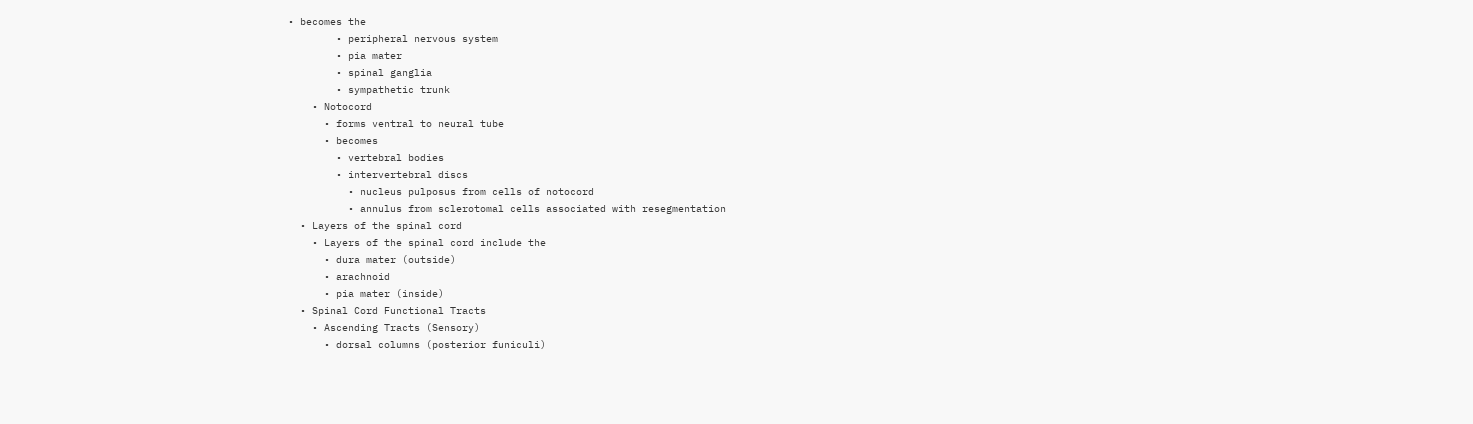• becomes the
        • peripheral nervous system
        • pia mater
        • spinal ganglia
        • sympathetic trunk
    • Notocord
      • forms ventral to neural tube
      • becomes
        • vertebral bodies
        • intervertebral discs
          • nucleus pulposus from cells of notocord
          • annulus from sclerotomal cells associated with resegmentation
  • Layers of the spinal cord
    • Layers of the spinal cord include the
      • dura mater (outside)
      • arachnoid
      • pia mater (inside)
  • Spinal Cord Functional Tracts
    • Ascending Tracts (Sensory)
      • dorsal columns (posterior funiculi)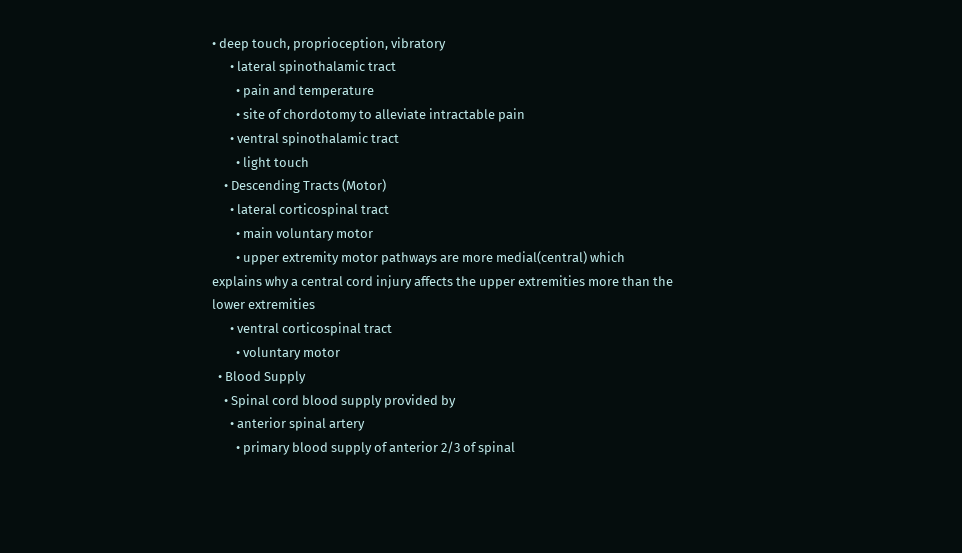• deep touch, proprioception, vibratory
      • lateral spinothalamic tract
        • pain and temperature
        • site of chordotomy to alleviate intractable pain
      • ventral spinothalamic tract
        • light touch
    • Descending Tracts (Motor)
      • lateral corticospinal tract
        • main voluntary motor
        • upper extremity motor pathways are more medial(central) which explains why a central cord injury affects the upper extremities more than the lower extremities
      • ventral corticospinal tract
        • voluntary motor
  • Blood Supply
    • Spinal cord blood supply provided by
      • anterior spinal artery
        • primary blood supply of anterior 2/3 of spinal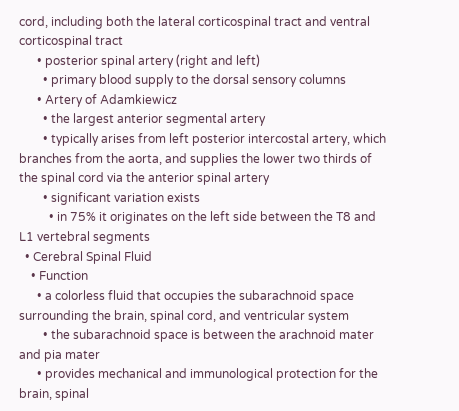cord, including both the lateral corticospinal tract and ventral corticospinal tract
      • posterior spinal artery (right and left)
        • primary blood supply to the dorsal sensory columns
      • Artery of Adamkiewicz
        • the largest anterior segmental artery
        • typically arises from left posterior intercostal artery, which branches from the aorta, and supplies the lower two thirds of the spinal cord via the anterior spinal artery
        • significant variation exists
          • in 75% it originates on the left side between the T8 and L1 vertebral segments
  • Cerebral Spinal Fluid
    • Function
      • a colorless fluid that occupies the subarachnoid space surrounding the brain, spinal cord, and ventricular system
        • the subarachnoid space is between the arachnoid mater and pia mater
      • provides mechanical and immunological protection for the brain, spinal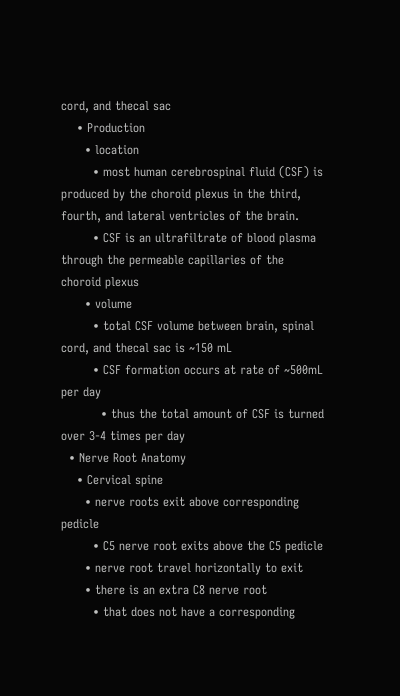cord, and thecal sac
    • Production
      • location
        • most human cerebrospinal fluid (CSF) is produced by the choroid plexus in the third, fourth, and lateral ventricles of the brain.
        • CSF is an ultrafiltrate of blood plasma through the permeable capillaries of the choroid plexus
      • volume
        • total CSF volume between brain, spinal cord, and thecal sac is ~150 mL
        • CSF formation occurs at rate of ~500mL per day
          • thus the total amount of CSF is turned over 3-4 times per day
  • Nerve Root Anatomy
    • Cervical spine
      • nerve roots exit above corresponding pedicle
        • C5 nerve root exits above the C5 pedicle
      • nerve root travel horizontally to exit
      • there is an extra C8 nerve root
        • that does not have a corresponding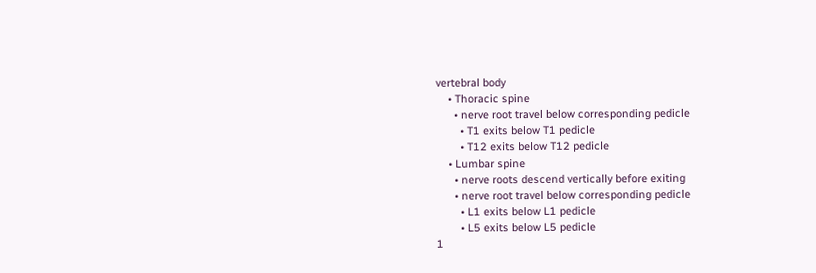vertebral body
    • Thoracic spine
      • nerve root travel below corresponding pedicle
        • T1 exits below T1 pedicle
        • T12 exits below T12 pedicle
    • Lumbar spine
      • nerve roots descend vertically before exiting
      • nerve root travel below corresponding pedicle
        • L1 exits below L1 pedicle
        • L5 exits below L5 pedicle
1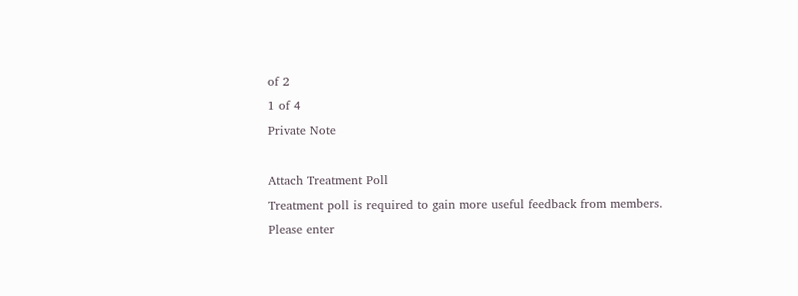of 2
1 of 4
Private Note

Attach Treatment Poll
Treatment poll is required to gain more useful feedback from members.
Please enter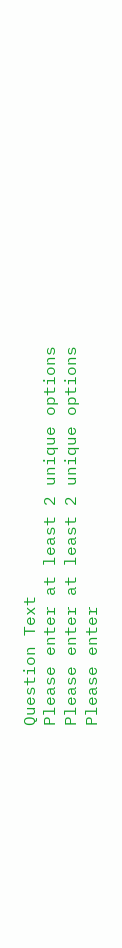Question Text
Please enter at least 2 unique options
Please enter at least 2 unique options
Please enter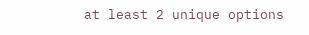at least 2 unique options